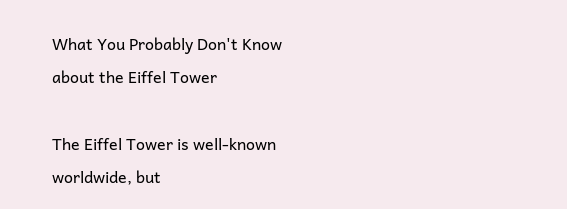What You Probably Don't Know about the Eiffel Tower

The Eiffel Tower is well-known worldwide, but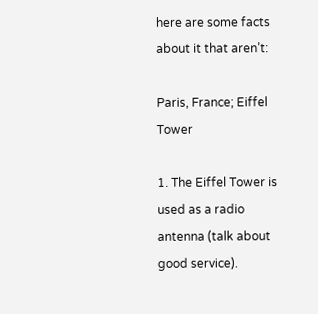here are some facts about it that aren’t:

Paris, France; Eiffel Tower

1. The Eiffel Tower is used as a radio antenna (talk about good service).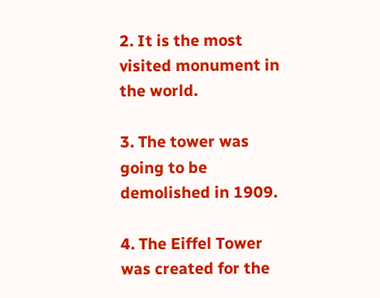2. It is the most visited monument in the world.

3. The tower was going to be demolished in 1909.

4. The Eiffel Tower was created for the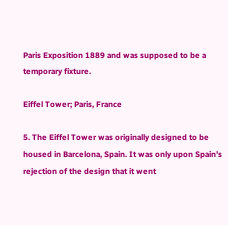Paris Exposition 1889 and was supposed to be a temporary fixture.

Eiffel Tower; Paris, France

5. The Eiffel Tower was originally designed to be housed in Barcelona, Spain. It was only upon Spain’s rejection of the design that it went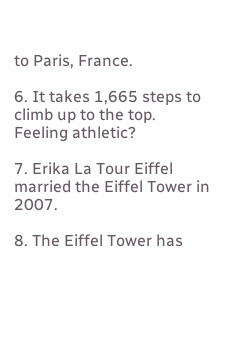to Paris, France.

6. It takes 1,665 steps to climb up to the top. Feeling athletic?

7. Erika La Tour Eiffel married the Eiffel Tower in 2007.

8. The Eiffel Tower has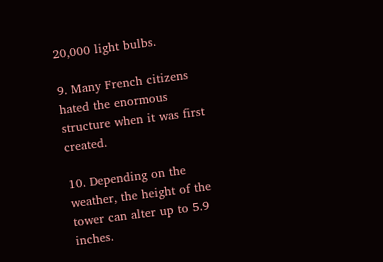20,000 light bulbs.

9. Many French citizens hated the enormous structure when it was first created.

10. Depending on the weather, the height of the tower can alter up to 5.9 inches.